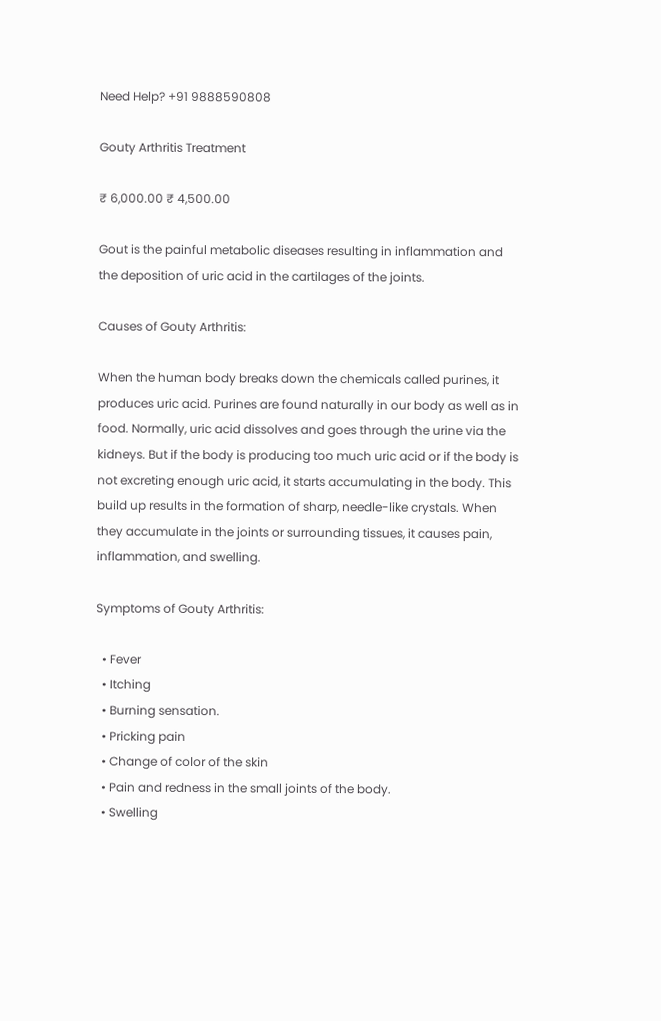Need Help? +91 9888590808

Gouty Arthritis Treatment

₹ 6,000.00 ₹ 4,500.00

Gout is the painful metabolic diseases resulting in inflammation and the deposition of uric acid in the cartilages of the joints.

Causes of Gouty Arthritis:

When the human body breaks down the chemicals called purines, it produces uric acid. Purines are found naturally in our body as well as in food. Normally, uric acid dissolves and goes through the urine via the kidneys. But if the body is producing too much uric acid or if the body is not excreting enough uric acid, it starts accumulating in the body. This build up results in the formation of sharp, needle-like crystals. When they accumulate in the joints or surrounding tissues, it causes pain, inflammation, and swelling.

Symptoms of Gouty Arthritis:

  • Fever
  • Itching
  • Burning sensation.
  • Pricking pain
  • Change of color of the skin
  • Pain and redness in the small joints of the body.
  • Swelling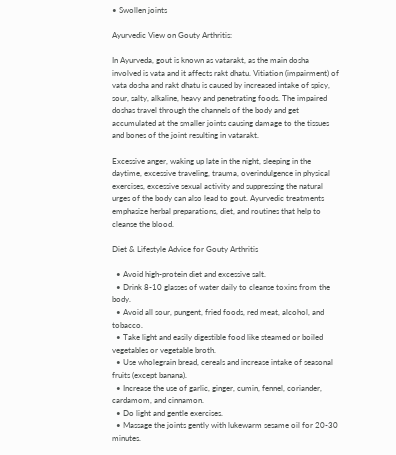• Swollen joints

Ayurvedic View on Gouty Arthritis:

In Ayurveda, gout is known as vatarakt, as the main dosha involved is vata and it affects rakt dhatu. Vitiation (impairment) of vata dosha and rakt dhatu is caused by increased intake of spicy, sour, salty, alkaline, heavy and penetrating foods. The impaired doshas travel through the channels of the body and get accumulated at the smaller joints causing damage to the tissues and bones of the joint resulting in vatarakt.

Excessive anger, waking up late in the night, sleeping in the daytime, excessive traveling, trauma, overindulgence in physical exercises, excessive sexual activity and suppressing the natural urges of the body can also lead to gout. Ayurvedic treatments emphasize herbal preparations, diet, and routines that help to cleanse the blood.

Diet & Lifestyle Advice for Gouty Arthritis

  • Avoid high-protein diet and excessive salt.
  • Drink 8-10 glasses of water daily to cleanse toxins from the body.
  • Avoid all sour, pungent, fried foods, red meat, alcohol, and tobacco.
  • Take light and easily digestible food like steamed or boiled vegetables or vegetable broth.
  • Use wholegrain bread, cereals and increase intake of seasonal fruits (except banana).
  • Increase the use of garlic, ginger, cumin, fennel, coriander, cardamom, and cinnamon.
  • Do light and gentle exercises.
  • Massage the joints gently with lukewarm sesame oil for 20-30 minutes.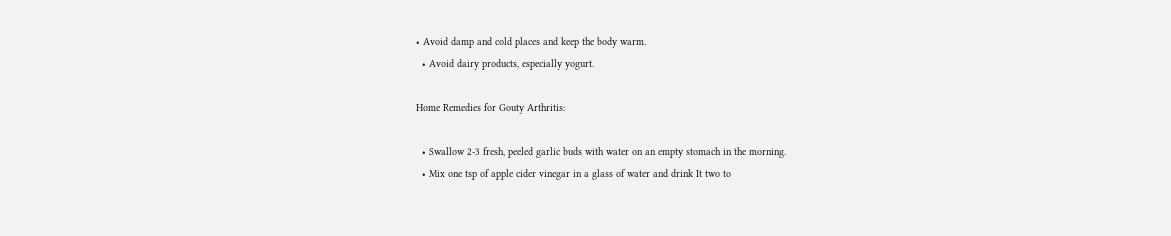• Avoid damp and cold places and keep the body warm.
  • Avoid dairy products, especially yogurt.

Home Remedies for Gouty Arthritis:

  • Swallow 2-3 fresh, peeled garlic buds with water on an empty stomach in the morning.
  • Mix one tsp of apple cider vinegar in a glass of water and drink It two to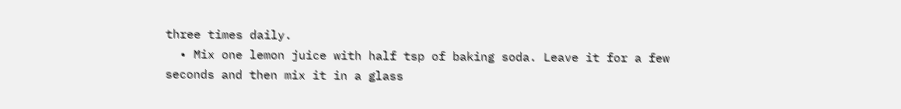three times daily.
  • Mix one lemon juice with half tsp of baking soda. Leave it for a few seconds and then mix it in a glass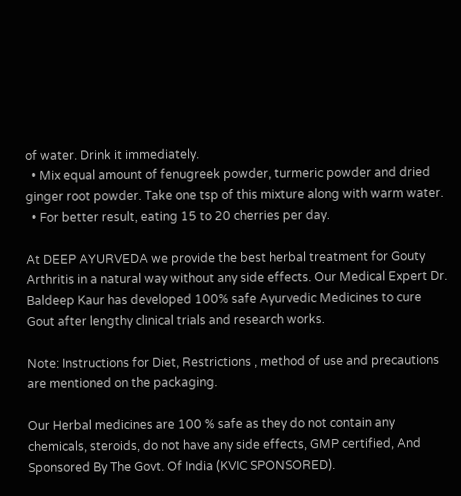of water. Drink it immediately.
  • Mix equal amount of fenugreek powder, turmeric powder and dried ginger root powder. Take one tsp of this mixture along with warm water.
  • For better result, eating 15 to 20 cherries per day.

At DEEP AYURVEDA we provide the best herbal treatment for Gouty Arthritis in a natural way without any side effects. Our Medical Expert Dr. Baldeep Kaur has developed 100% safe Ayurvedic Medicines to cure Gout after lengthy clinical trials and research works.

Note: Instructions for Diet, Restrictions , method of use and precautions are mentioned on the packaging.

Our Herbal medicines are 100 % safe as they do not contain any chemicals, steroids, do not have any side effects, GMP certified, And Sponsored By The Govt. Of India (KVIC SPONSORED).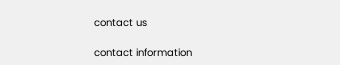contact us

contact information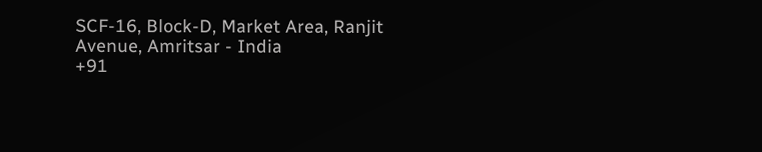SCF-16, Block-D, Market Area, Ranjit Avenue, Amritsar - India
+91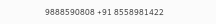9888590808 +91 8558981422